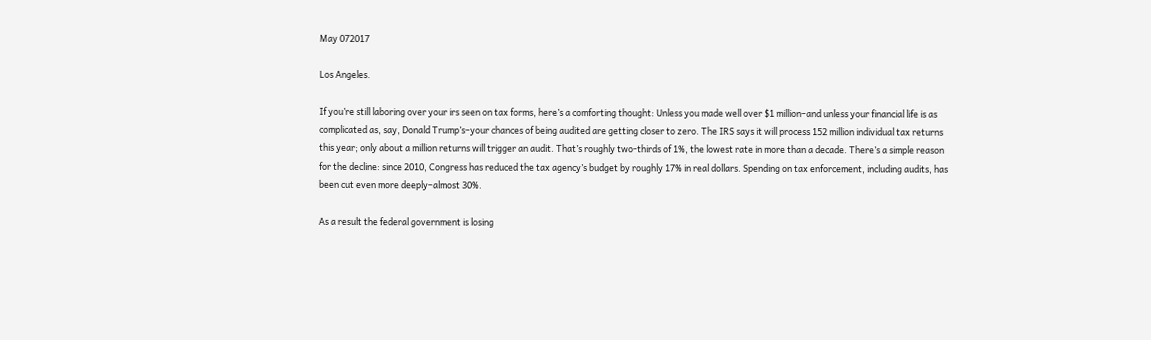May 072017

Los Angeles.

If you’re still laboring over your irs seen on tax forms, here’s a comforting thought: Unless you made well over $1 million–and unless your financial life is as complicated as, say, Donald Trump’s–your chances of being audited are getting closer to zero. The IRS says it will process 152 million individual tax returns this year; only about a million returns will trigger an audit. That’s roughly two-thirds of 1%, the lowest rate in more than a decade. There’s a simple reason for the decline: since 2010, Congress has reduced the tax agency’s budget by roughly 17% in real dollars. Spending on tax enforcement, including audits, has been cut even more deeply–almost 30%.

As a result the federal government is losing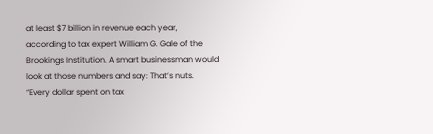at least $7 billion in revenue each year, according to tax expert William G. Gale of the Brookings Institution. A smart businessman would look at those numbers and say: That’s nuts. “Every dollar spent on tax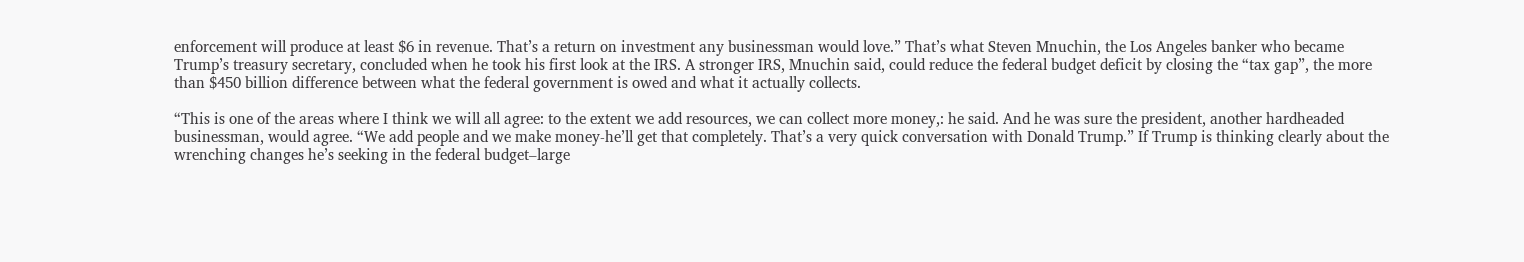enforcement will produce at least $6 in revenue. That’s a return on investment any businessman would love.” That’s what Steven Mnuchin, the Los Angeles banker who became Trump’s treasury secretary, concluded when he took his first look at the IRS. A stronger IRS, Mnuchin said, could reduce the federal budget deficit by closing the “tax gap”, the more than $450 billion difference between what the federal government is owed and what it actually collects.

“This is one of the areas where I think we will all agree: to the extent we add resources, we can collect more money,: he said. And he was sure the president, another hardheaded businessman, would agree. “We add people and we make money-he’ll get that completely. That’s a very quick conversation with Donald Trump.” If Trump is thinking clearly about the wrenching changes he’s seeking in the federal budget–large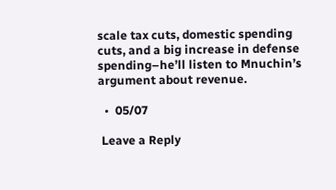scale tax cuts, domestic spending cuts, and a big increase in defense spending–he’ll listen to Mnuchin’s argument about revenue.

  •  05/07

 Leave a Reply